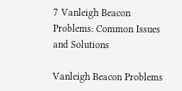7 Vanleigh Beacon Problems: Common Issues and Solutions

Vanleigh Beacon Problems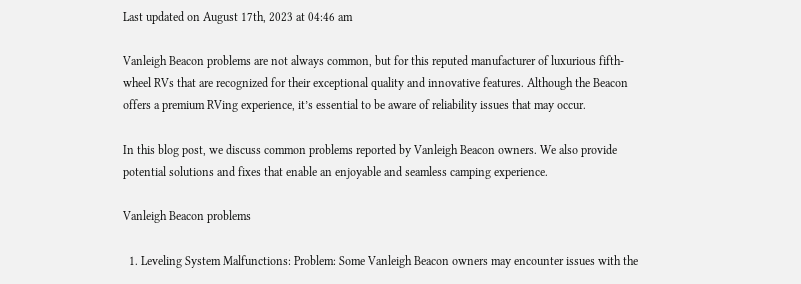Last updated on August 17th, 2023 at 04:46 am

Vanleigh Beacon problems are not always common, but for this reputed manufacturer of luxurious fifth-wheel RVs that are recognized for their exceptional quality and innovative features. Although the Beacon offers a premium RVing experience, it’s essential to be aware of reliability issues that may occur.

In this blog post, we discuss common problems reported by Vanleigh Beacon owners. We also provide potential solutions and fixes that enable an enjoyable and seamless camping experience.

Vanleigh Beacon problems

  1. Leveling System Malfunctions: Problem: Some Vanleigh Beacon owners may encounter issues with the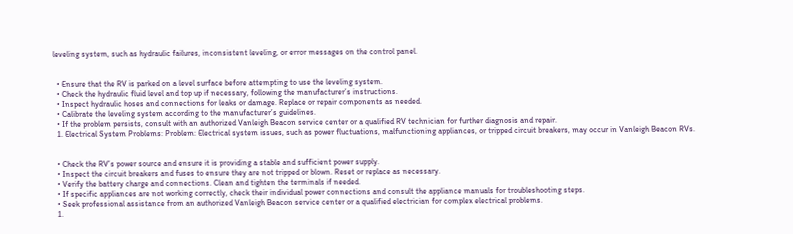leveling system, such as hydraulic failures, inconsistent leveling, or error messages on the control panel.


  • Ensure that the RV is parked on a level surface before attempting to use the leveling system.
  • Check the hydraulic fluid level and top up if necessary, following the manufacturer’s instructions.
  • Inspect hydraulic hoses and connections for leaks or damage. Replace or repair components as needed.
  • Calibrate the leveling system according to the manufacturer’s guidelines.
  • If the problem persists, consult with an authorized Vanleigh Beacon service center or a qualified RV technician for further diagnosis and repair.
  1. Electrical System Problems: Problem: Electrical system issues, such as power fluctuations, malfunctioning appliances, or tripped circuit breakers, may occur in Vanleigh Beacon RVs.


  • Check the RV’s power source and ensure it is providing a stable and sufficient power supply.
  • Inspect the circuit breakers and fuses to ensure they are not tripped or blown. Reset or replace as necessary.
  • Verify the battery charge and connections. Clean and tighten the terminals if needed.
  • If specific appliances are not working correctly, check their individual power connections and consult the appliance manuals for troubleshooting steps.
  • Seek professional assistance from an authorized Vanleigh Beacon service center or a qualified electrician for complex electrical problems.
  1.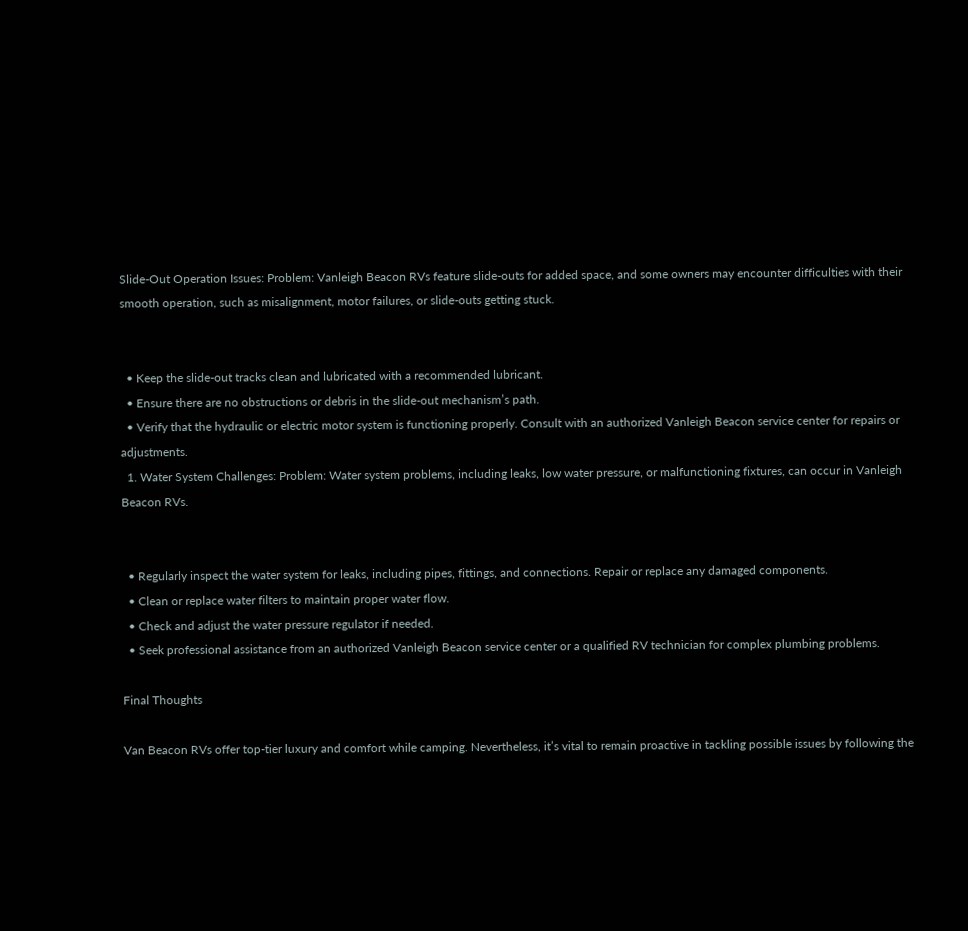Slide-Out Operation Issues: Problem: Vanleigh Beacon RVs feature slide-outs for added space, and some owners may encounter difficulties with their smooth operation, such as misalignment, motor failures, or slide-outs getting stuck.


  • Keep the slide-out tracks clean and lubricated with a recommended lubricant.
  • Ensure there are no obstructions or debris in the slide-out mechanism’s path.
  • Verify that the hydraulic or electric motor system is functioning properly. Consult with an authorized Vanleigh Beacon service center for repairs or adjustments.
  1. Water System Challenges: Problem: Water system problems, including leaks, low water pressure, or malfunctioning fixtures, can occur in Vanleigh Beacon RVs.


  • Regularly inspect the water system for leaks, including pipes, fittings, and connections. Repair or replace any damaged components.
  • Clean or replace water filters to maintain proper water flow.
  • Check and adjust the water pressure regulator if needed.
  • Seek professional assistance from an authorized Vanleigh Beacon service center or a qualified RV technician for complex plumbing problems.

Final Thoughts

Van Beacon RVs offer top-tier luxury and comfort while camping. Nevertheless, it’s vital to remain proactive in tackling possible issues by following the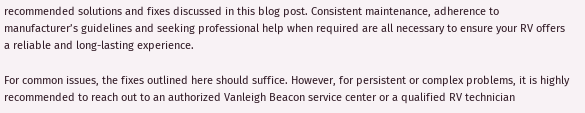recommended solutions and fixes discussed in this blog post. Consistent maintenance, adherence to manufacturer’s guidelines and seeking professional help when required are all necessary to ensure your RV offers a reliable and long-lasting experience.

For common issues, the fixes outlined here should suffice. However, for persistent or complex problems, it is highly recommended to reach out to an authorized Vanleigh Beacon service center or a qualified RV technician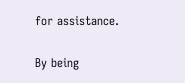for assistance.

By being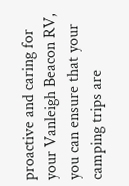proactive and caring for your Vanleigh Beacon RV, you can ensure that your camping trips are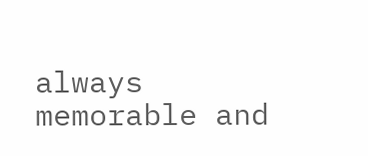always memorable and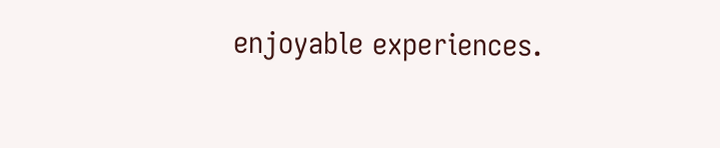enjoyable experiences.